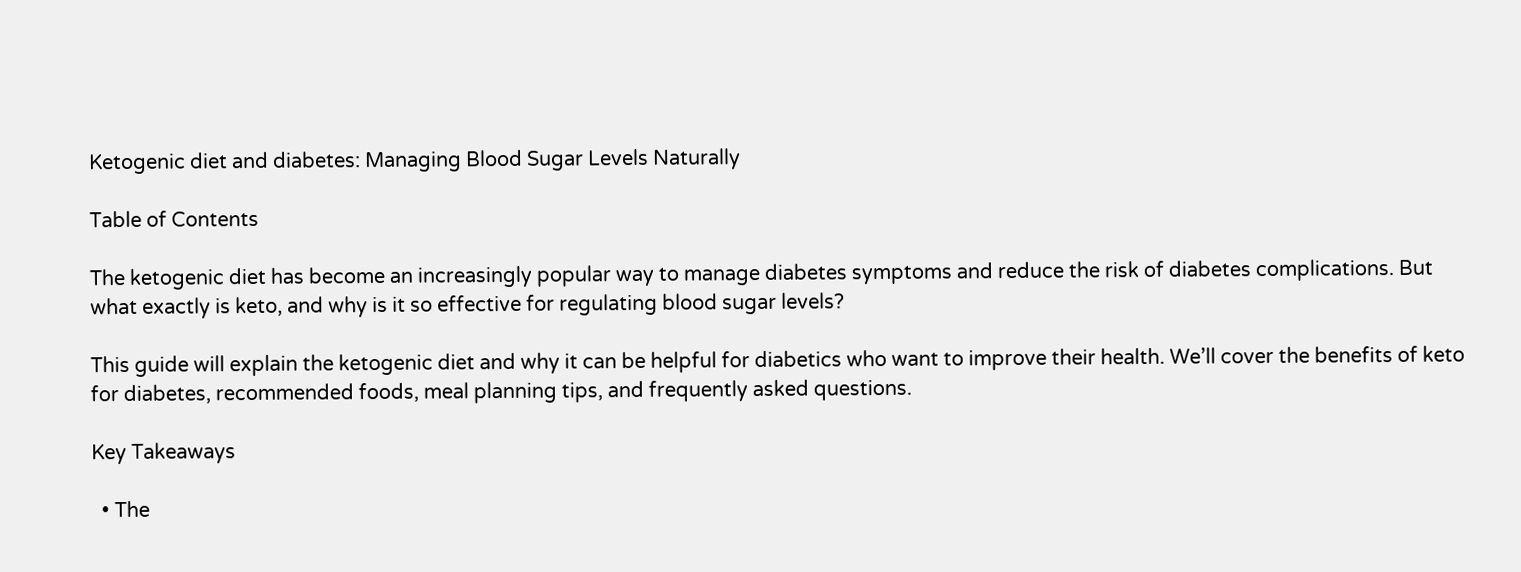Ketogenic diet and diabetes: Managing Blood Sugar Levels Naturally

Table of Contents

The ketogenic diet has become an increasingly popular way to manage diabetes symptoms and reduce the risk of diabetes complications. But what exactly is keto, and why is it so effective for regulating blood sugar levels?

This guide will explain the ketogenic diet and why it can be helpful for diabetics who want to improve their health. We’ll cover the benefits of keto for diabetes, recommended foods, meal planning tips, and frequently asked questions.

Key Takeaways

  • The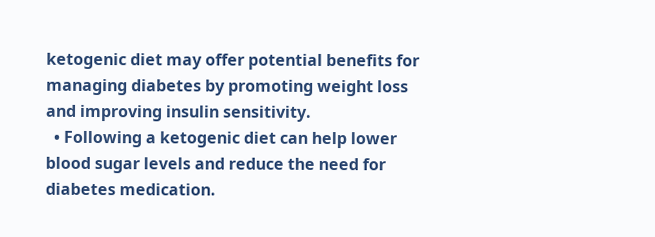ketogenic diet may offer potential benefits for managing diabetes by promoting weight loss and improving insulin sensitivity.
  • Following a ketogenic diet can help lower blood sugar levels and reduce the need for diabetes medication.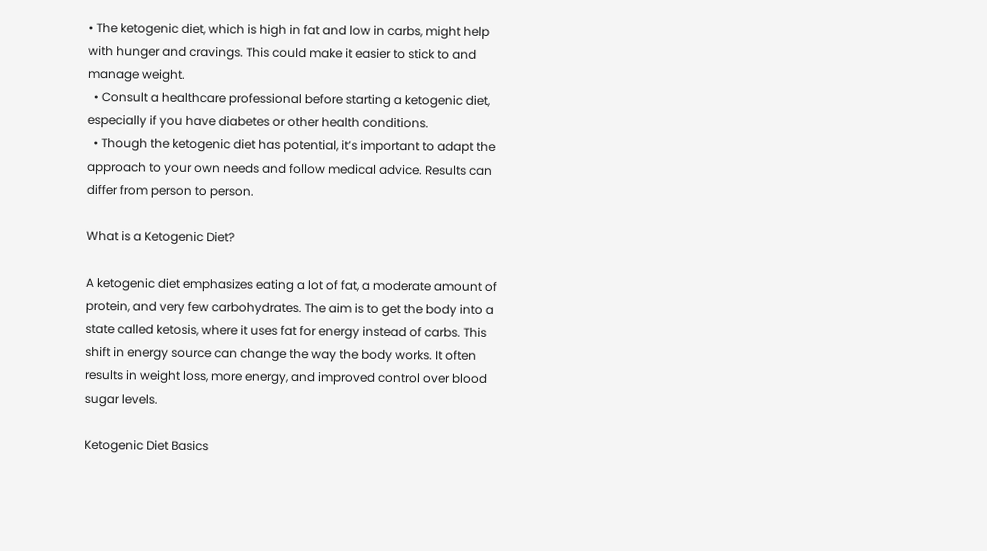• The ketogenic diet, which is high in fat and low in carbs, might help with hunger and cravings. This could make it easier to stick to and manage weight.
  • Consult a healthcare professional before starting a ketogenic diet, especially if you have diabetes or other health conditions.
  • Though the ketogenic diet has potential, it’s important to adapt the approach to your own needs and follow medical advice. Results can differ from person to person.

What is a Ketogenic Diet?

A ketogenic diet emphasizes eating a lot of fat, a moderate amount of protein, and very few carbohydrates. The aim is to get the body into a state called ketosis, where it uses fat for energy instead of carbs. This shift in energy source can change the way the body works. It often results in weight loss, more energy, and improved control over blood sugar levels.

Ketogenic Diet Basics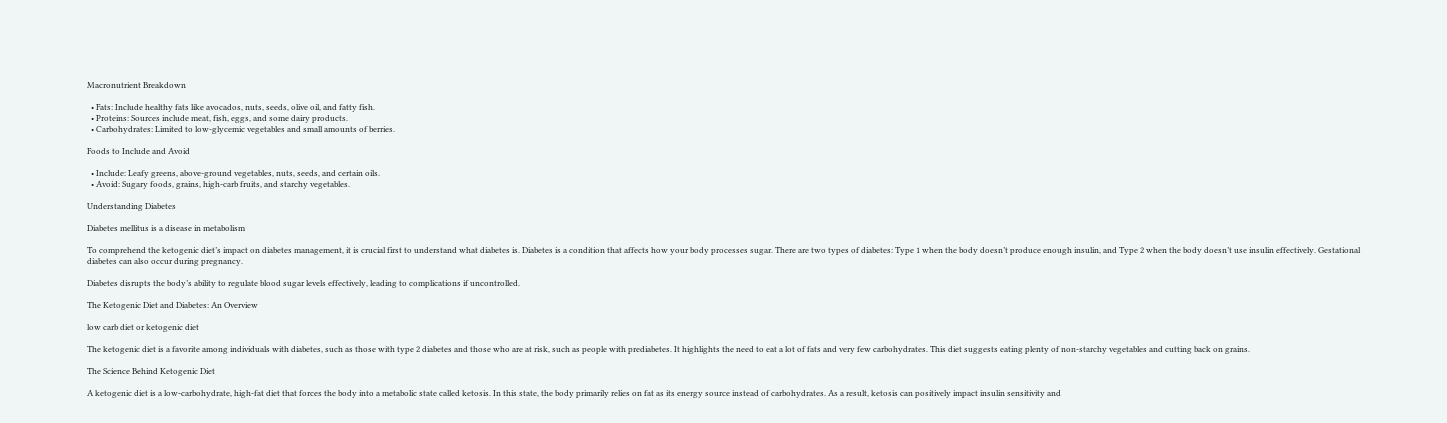Macronutrient Breakdown

  • Fats: Include healthy fats like avocados, nuts, seeds, olive oil, and fatty fish.
  • Proteins: Sources include meat, fish, eggs, and some dairy products.
  • Carbohydrates: Limited to low-glycemic vegetables and small amounts of berries.

Foods to Include and Avoid

  • Include: Leafy greens, above-ground vegetables, nuts, seeds, and certain oils.
  • Avoid: Sugary foods, grains, high-carb fruits, and starchy vegetables.

Understanding Diabetes

Diabetes mellitus is a disease in metabolism

To comprehend the ketogenic diet’s impact on diabetes management, it is crucial first to understand what diabetes is. Diabetes is a condition that affects how your body processes sugar. There are two types of diabetes: Type 1 when the body doesn’t produce enough insulin, and Type 2 when the body doesn’t use insulin effectively. Gestational diabetes can also occur during pregnancy.

Diabetes disrupts the body’s ability to regulate blood sugar levels effectively, leading to complications if uncontrolled.

The Ketogenic Diet and Diabetes: An Overview

low carb diet or ketogenic diet

The ketogenic diet is a favorite among individuals with diabetes, such as those with type 2 diabetes and those who are at risk, such as people with prediabetes. It highlights the need to eat a lot of fats and very few carbohydrates. This diet suggests eating plenty of non-starchy vegetables and cutting back on grains.

The Science Behind Ketogenic Diet

A ketogenic diet is a low-carbohydrate, high-fat diet that forces the body into a metabolic state called ketosis. In this state, the body primarily relies on fat as its energy source instead of carbohydrates. As a result, ketosis can positively impact insulin sensitivity and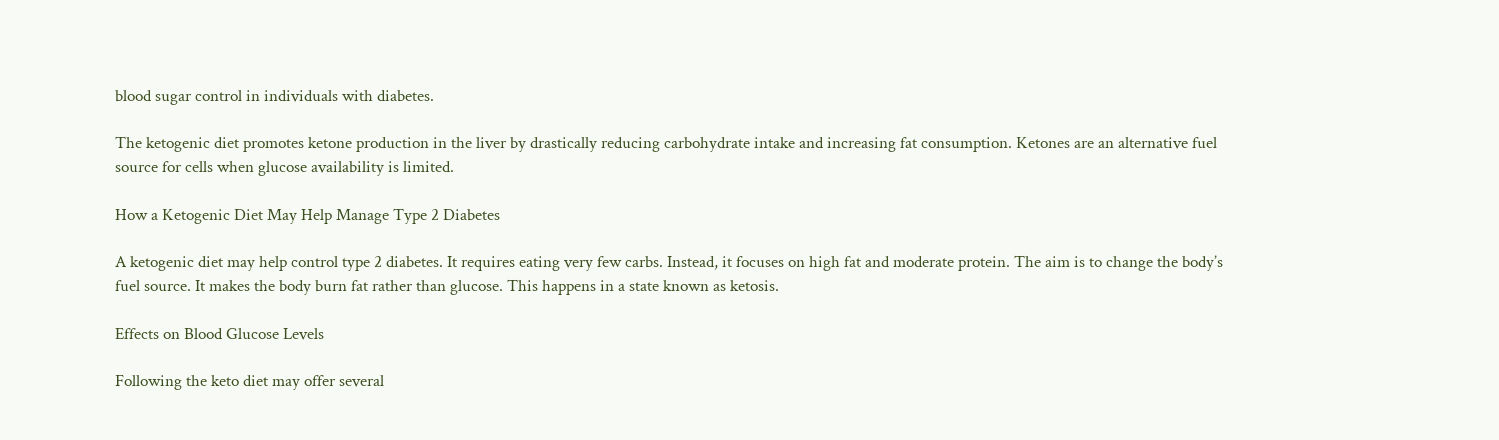blood sugar control in individuals with diabetes.

The ketogenic diet promotes ketone production in the liver by drastically reducing carbohydrate intake and increasing fat consumption. Ketones are an alternative fuel source for cells when glucose availability is limited.

How a Ketogenic Diet May Help Manage Type 2 Diabetes

A ketogenic diet may help control type 2 diabetes. It requires eating very few carbs. Instead, it focuses on high fat and moderate protein. The aim is to change the body’s fuel source. It makes the body burn fat rather than glucose. This happens in a state known as ketosis.

Effects on Blood Glucose Levels

Following the keto diet may offer several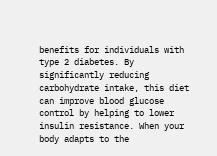benefits for individuals with type 2 diabetes. By significantly reducing carbohydrate intake, this diet can improve blood glucose control by helping to lower insulin resistance. When your body adapts to the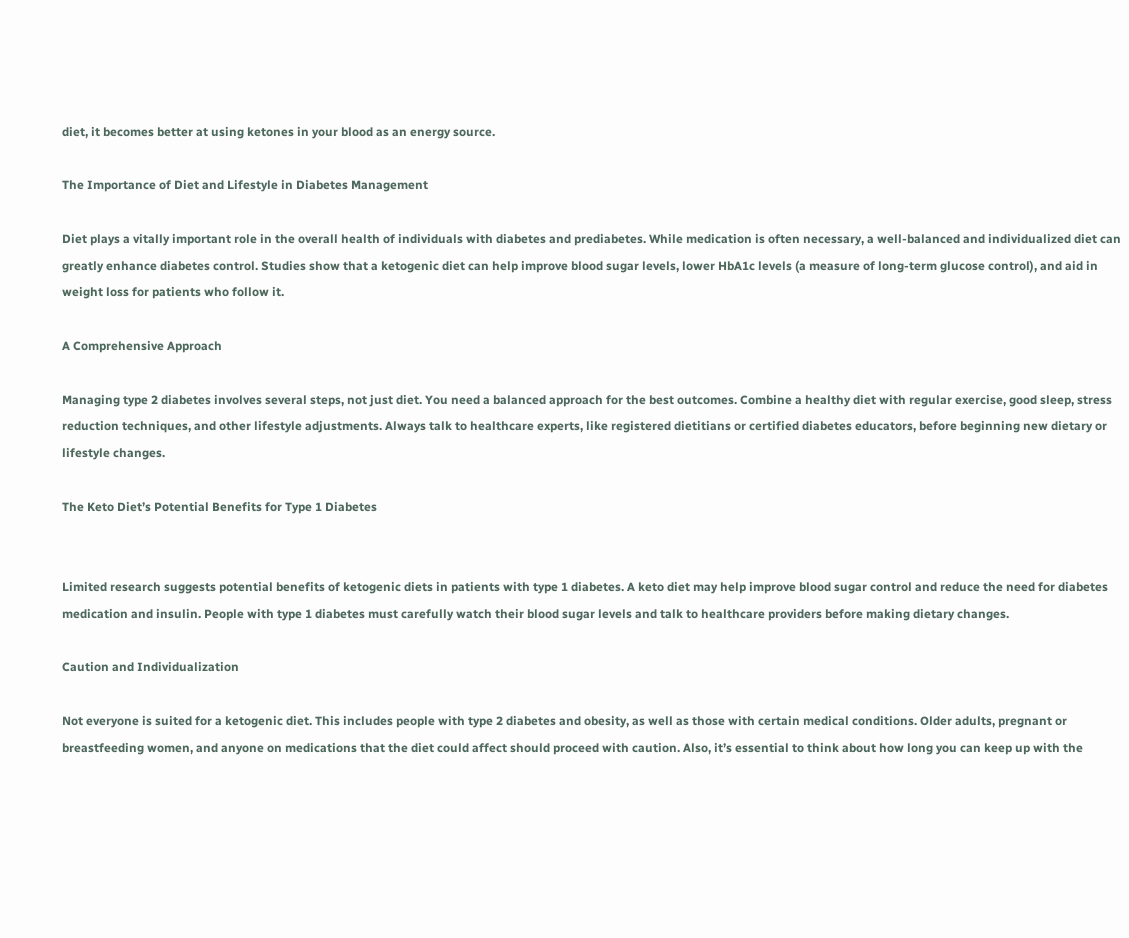diet, it becomes better at using ketones in your blood as an energy source.

The Importance of Diet and Lifestyle in Diabetes Management

Diet plays a vitally important role in the overall health of individuals with diabetes and prediabetes. While medication is often necessary, a well-balanced and individualized diet can greatly enhance diabetes control. Studies show that a ketogenic diet can help improve blood sugar levels, lower HbA1c levels (a measure of long-term glucose control), and aid in weight loss for patients who follow it.

A Comprehensive Approach

Managing type 2 diabetes involves several steps, not just diet. You need a balanced approach for the best outcomes. Combine a healthy diet with regular exercise, good sleep, stress reduction techniques, and other lifestyle adjustments. Always talk to healthcare experts, like registered dietitians or certified diabetes educators, before beginning new dietary or lifestyle changes.

The Keto Diet’s Potential Benefits for Type 1 Diabetes


Limited research suggests potential benefits of ketogenic diets in patients with type 1 diabetes. A keto diet may help improve blood sugar control and reduce the need for diabetes medication and insulin. People with type 1 diabetes must carefully watch their blood sugar levels and talk to healthcare providers before making dietary changes.

Caution and Individualization

Not everyone is suited for a ketogenic diet. This includes people with type 2 diabetes and obesity, as well as those with certain medical conditions. Older adults, pregnant or breastfeeding women, and anyone on medications that the diet could affect should proceed with caution. Also, it’s essential to think about how long you can keep up with the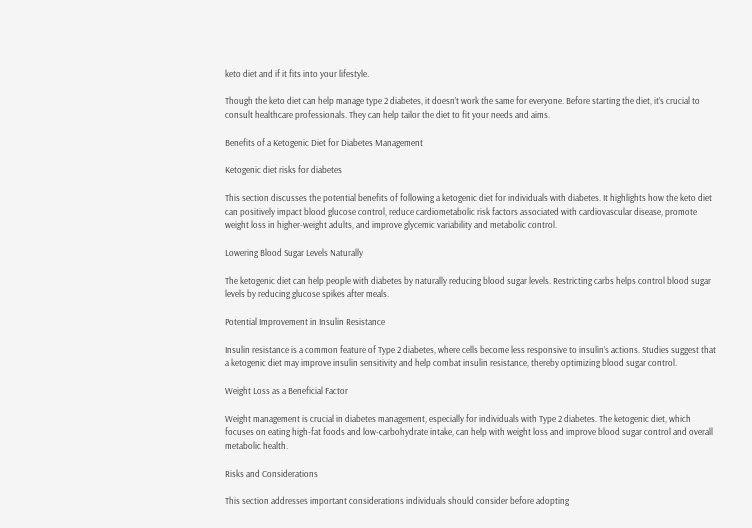keto diet and if it fits into your lifestyle.

Though the keto diet can help manage type 2 diabetes, it doesn’t work the same for everyone. Before starting the diet, it’s crucial to consult healthcare professionals. They can help tailor the diet to fit your needs and aims.

Benefits of a Ketogenic Diet for Diabetes Management

Ketogenic diet risks for diabetes

This section discusses the potential benefits of following a ketogenic diet for individuals with diabetes. It highlights how the keto diet can positively impact blood glucose control, reduce cardiometabolic risk factors associated with cardiovascular disease, promote weight loss in higher-weight adults, and improve glycemic variability and metabolic control.

Lowering Blood Sugar Levels Naturally

The ketogenic diet can help people with diabetes by naturally reducing blood sugar levels. Restricting carbs helps control blood sugar levels by reducing glucose spikes after meals.

Potential Improvement in Insulin Resistance

Insulin resistance is a common feature of Type 2 diabetes, where cells become less responsive to insulin’s actions. Studies suggest that a ketogenic diet may improve insulin sensitivity and help combat insulin resistance, thereby optimizing blood sugar control.

Weight Loss as a Beneficial Factor

Weight management is crucial in diabetes management, especially for individuals with Type 2 diabetes. The ketogenic diet, which focuses on eating high-fat foods and low-carbohydrate intake, can help with weight loss and improve blood sugar control and overall metabolic health.

Risks and Considerations

This section addresses important considerations individuals should consider before adopting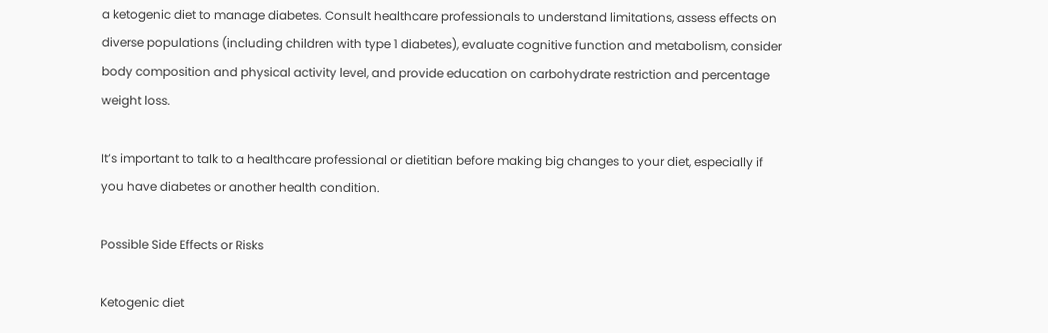a ketogenic diet to manage diabetes. Consult healthcare professionals to understand limitations, assess effects on diverse populations (including children with type 1 diabetes), evaluate cognitive function and metabolism, consider body composition and physical activity level, and provide education on carbohydrate restriction and percentage weight loss.

It’s important to talk to a healthcare professional or dietitian before making big changes to your diet, especially if you have diabetes or another health condition.

Possible Side Effects or Risks

Ketogenic diet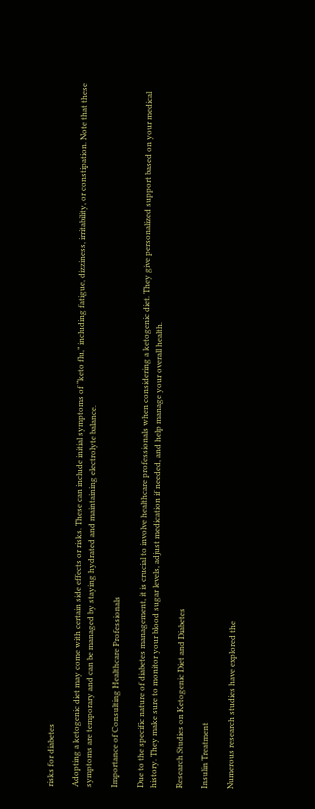risks for diabetes

Adopting a ketogenic diet may come with certain side effects or risks. These can include initial symptoms of “keto flu,” including fatigue, dizziness, irritability, or constipation. Note that these symptoms are temporary and can be managed by staying hydrated and maintaining electrolyte balance.

Importance of Consulting Healthcare Professionals

Due to the specific nature of diabetes management, it is crucial to involve healthcare professionals when considering a ketogenic diet. They give personalized support based on your medical history. They make sure to monitor your blood sugar levels, adjust medication if needed, and help manage your overall health.

Research Studies on Ketogenic Diet and Diabetes

Insulin Treatment

Numerous research studies have explored the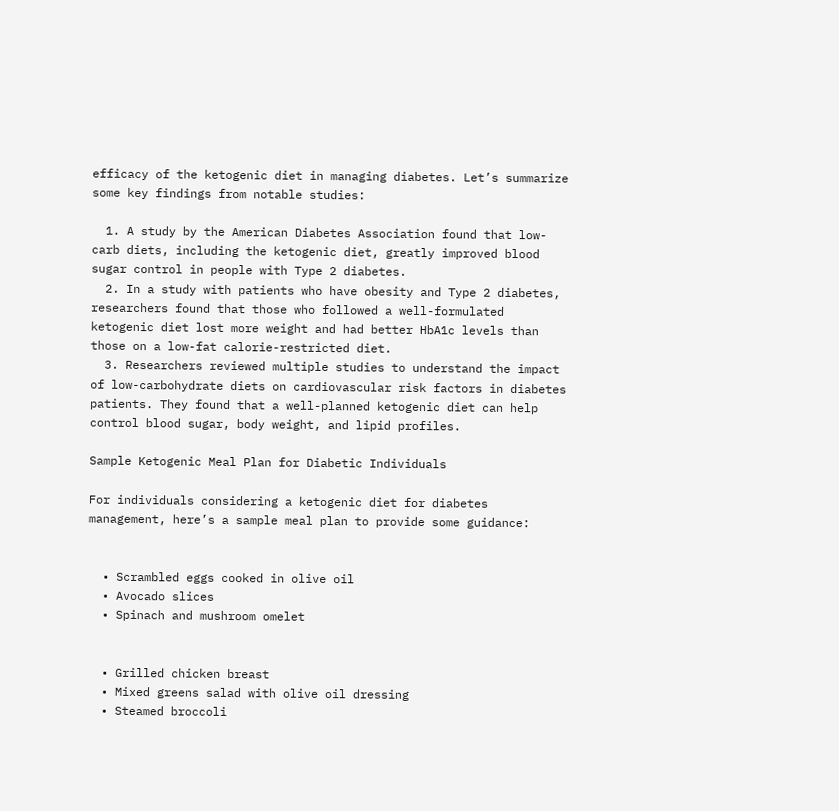efficacy of the ketogenic diet in managing diabetes. Let’s summarize some key findings from notable studies:

  1. A study by the American Diabetes Association found that low-carb diets, including the ketogenic diet, greatly improved blood sugar control in people with Type 2 diabetes.
  2. In a study with patients who have obesity and Type 2 diabetes, researchers found that those who followed a well-formulated ketogenic diet lost more weight and had better HbA1c levels than those on a low-fat calorie-restricted diet.
  3. Researchers reviewed multiple studies to understand the impact of low-carbohydrate diets on cardiovascular risk factors in diabetes patients. They found that a well-planned ketogenic diet can help control blood sugar, body weight, and lipid profiles.

Sample Ketogenic Meal Plan for Diabetic Individuals

For individuals considering a ketogenic diet for diabetes management, here’s a sample meal plan to provide some guidance:


  • Scrambled eggs cooked in olive oil
  • Avocado slices
  • Spinach and mushroom omelet


  • Grilled chicken breast
  • Mixed greens salad with olive oil dressing
  • Steamed broccoli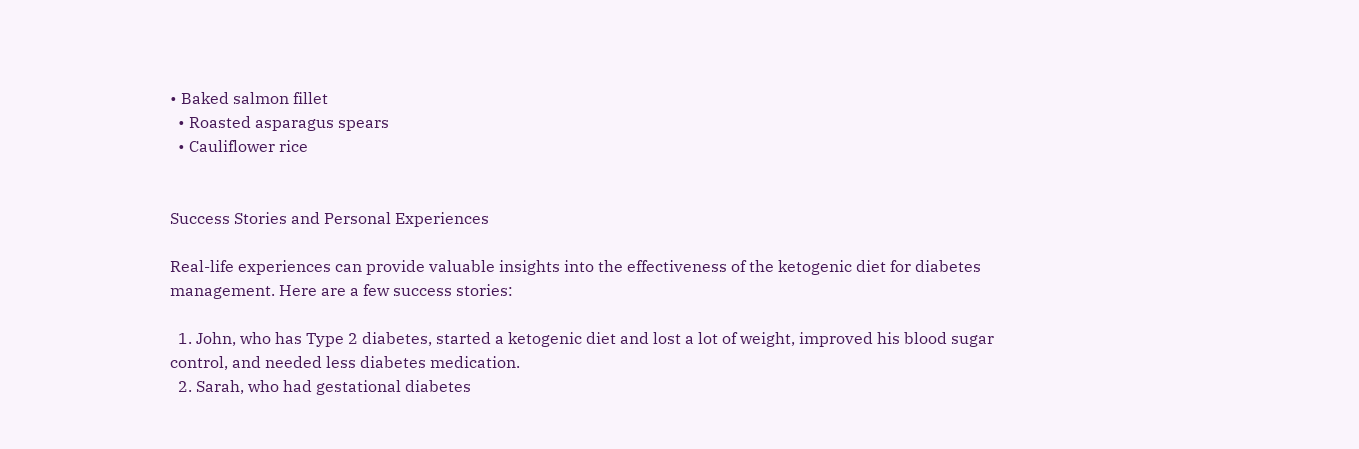• Baked salmon fillet
  • Roasted asparagus spears
  • Cauliflower rice


Success Stories and Personal Experiences

Real-life experiences can provide valuable insights into the effectiveness of the ketogenic diet for diabetes management. Here are a few success stories:

  1. John, who has Type 2 diabetes, started a ketogenic diet and lost a lot of weight, improved his blood sugar control, and needed less diabetes medication.
  2. Sarah, who had gestational diabetes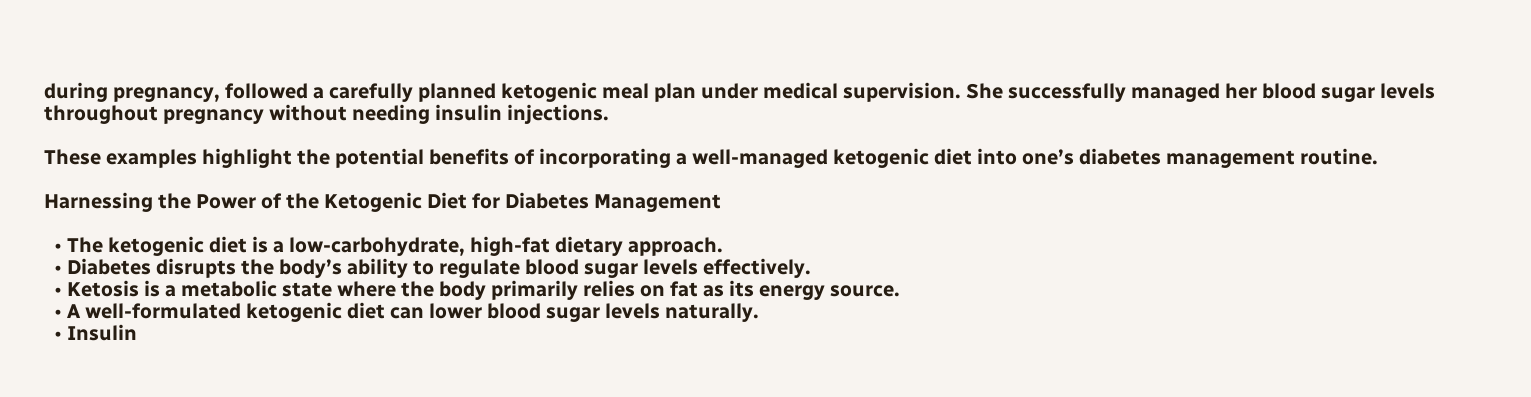during pregnancy, followed a carefully planned ketogenic meal plan under medical supervision. She successfully managed her blood sugar levels throughout pregnancy without needing insulin injections.

These examples highlight the potential benefits of incorporating a well-managed ketogenic diet into one’s diabetes management routine.

Harnessing the Power of the Ketogenic Diet for Diabetes Management

  • The ketogenic diet is a low-carbohydrate, high-fat dietary approach.
  • Diabetes disrupts the body’s ability to regulate blood sugar levels effectively.
  • Ketosis is a metabolic state where the body primarily relies on fat as its energy source.
  • A well-formulated ketogenic diet can lower blood sugar levels naturally.
  • Insulin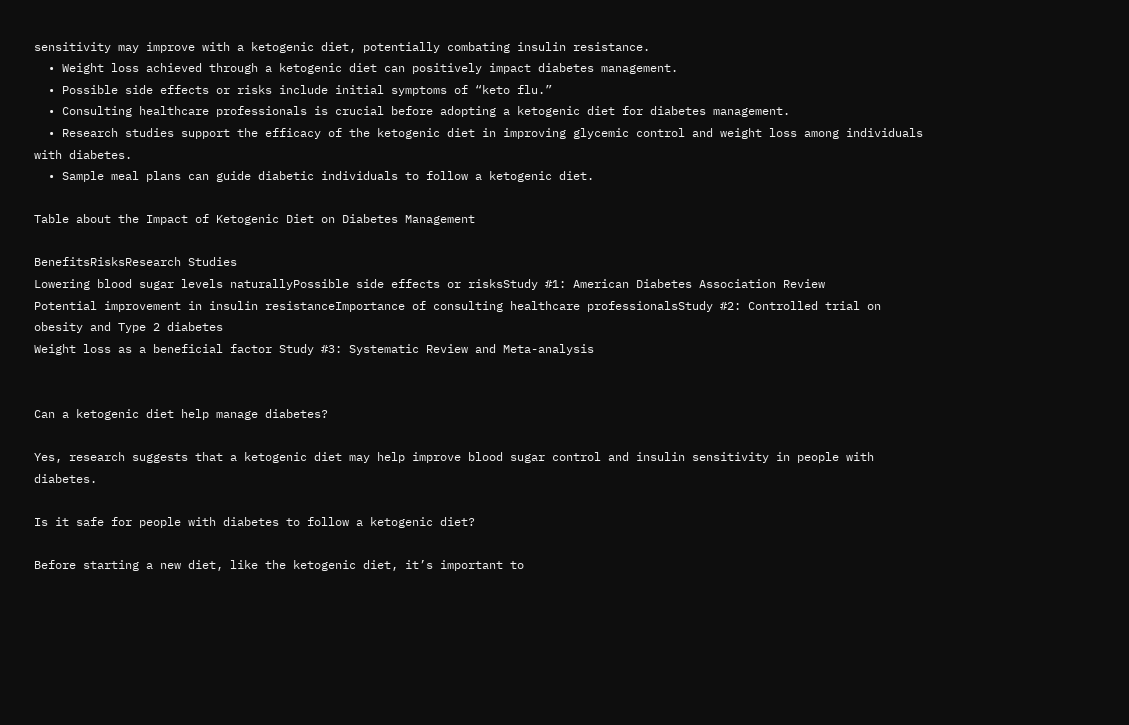sensitivity may improve with a ketogenic diet, potentially combating insulin resistance.
  • Weight loss achieved through a ketogenic diet can positively impact diabetes management.
  • Possible side effects or risks include initial symptoms of “keto flu.”
  • Consulting healthcare professionals is crucial before adopting a ketogenic diet for diabetes management.
  • Research studies support the efficacy of the ketogenic diet in improving glycemic control and weight loss among individuals with diabetes.
  • Sample meal plans can guide diabetic individuals to follow a ketogenic diet.

Table about the Impact of Ketogenic Diet on Diabetes Management

BenefitsRisksResearch Studies
Lowering blood sugar levels naturallyPossible side effects or risksStudy #1: American Diabetes Association Review
Potential improvement in insulin resistanceImportance of consulting healthcare professionalsStudy #2: Controlled trial on obesity and Type 2 diabetes
Weight loss as a beneficial factor Study #3: Systematic Review and Meta-analysis


Can a ketogenic diet help manage diabetes?

Yes, research suggests that a ketogenic diet may help improve blood sugar control and insulin sensitivity in people with diabetes.

Is it safe for people with diabetes to follow a ketogenic diet?

Before starting a new diet, like the ketogenic diet, it’s important to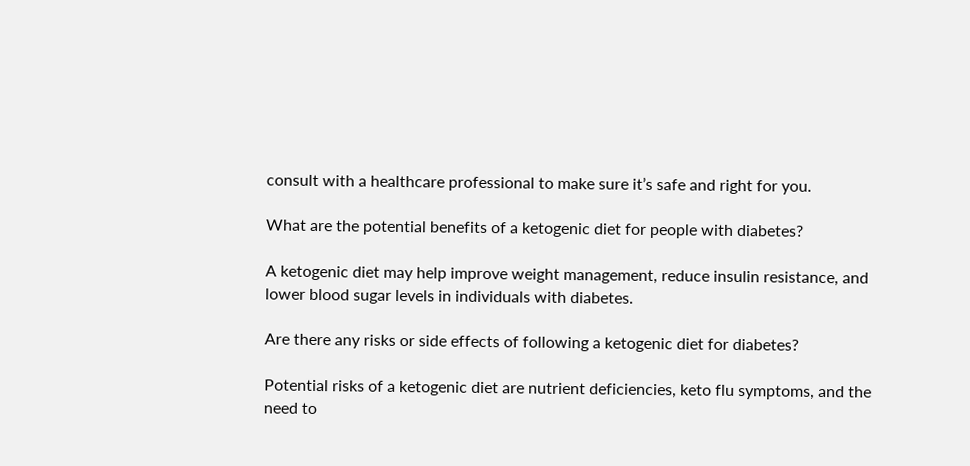consult with a healthcare professional to make sure it’s safe and right for you.

What are the potential benefits of a ketogenic diet for people with diabetes?

A ketogenic diet may help improve weight management, reduce insulin resistance, and lower blood sugar levels in individuals with diabetes.

Are there any risks or side effects of following a ketogenic diet for diabetes?

Potential risks of a ketogenic diet are nutrient deficiencies, keto flu symptoms, and the need to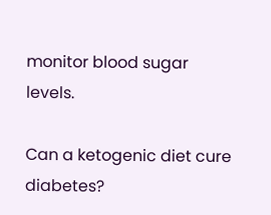monitor blood sugar levels.

Can a ketogenic diet cure diabetes?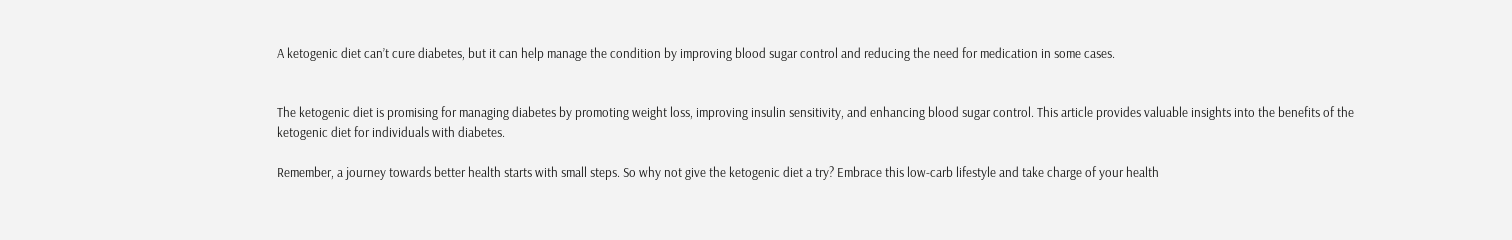A ketogenic diet can’t cure diabetes, but it can help manage the condition by improving blood sugar control and reducing the need for medication in some cases.


The ketogenic diet is promising for managing diabetes by promoting weight loss, improving insulin sensitivity, and enhancing blood sugar control. This article provides valuable insights into the benefits of the ketogenic diet for individuals with diabetes.

Remember, a journey towards better health starts with small steps. So why not give the ketogenic diet a try? Embrace this low-carb lifestyle and take charge of your health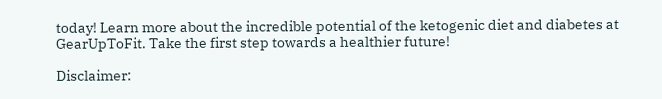today! Learn more about the incredible potential of the ketogenic diet and diabetes at GearUpToFit. Take the first step towards a healthier future!

Disclaimer: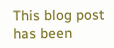This blog post has been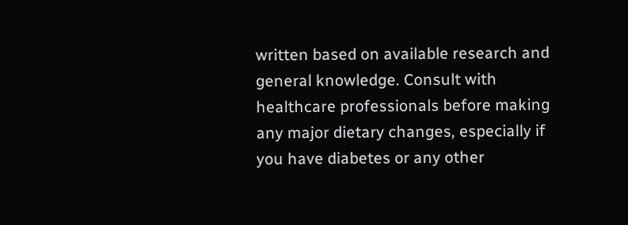written based on available research and general knowledge. Consult with healthcare professionals before making any major dietary changes, especially if you have diabetes or any other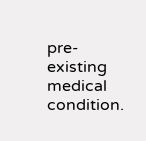pre-existing medical condition.